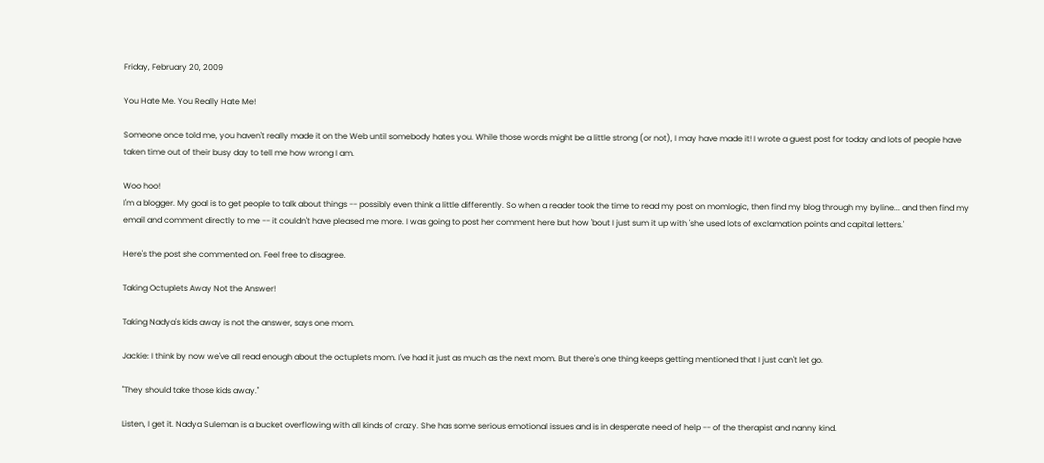Friday, February 20, 2009

You Hate Me. You Really Hate Me!

Someone once told me, you haven't really made it on the Web until somebody hates you. While those words might be a little strong (or not), I may have made it! I wrote a guest post for today and lots of people have taken time out of their busy day to tell me how wrong I am.

Woo hoo!
I'm a blogger. My goal is to get people to talk about things -- possibly even think a little differently. So when a reader took the time to read my post on momlogic, then find my blog through my byline... and then find my email and comment directly to me -- it couldn't have pleased me more. I was going to post her comment here but how 'bout I just sum it up with 'she used lots of exclamation points and capital letters.'

Here's the post she commented on. Feel free to disagree.

Taking Octuplets Away Not the Answer!

Taking Nadya's kids away is not the answer, says one mom.

Jackie: I think by now we've all read enough about the octuplets mom. I've had it just as much as the next mom. But there's one thing keeps getting mentioned that I just can't let go.

"They should take those kids away."

Listen, I get it. Nadya Suleman is a bucket overflowing with all kinds of crazy. She has some serious emotional issues and is in desperate need of help -- of the therapist and nanny kind.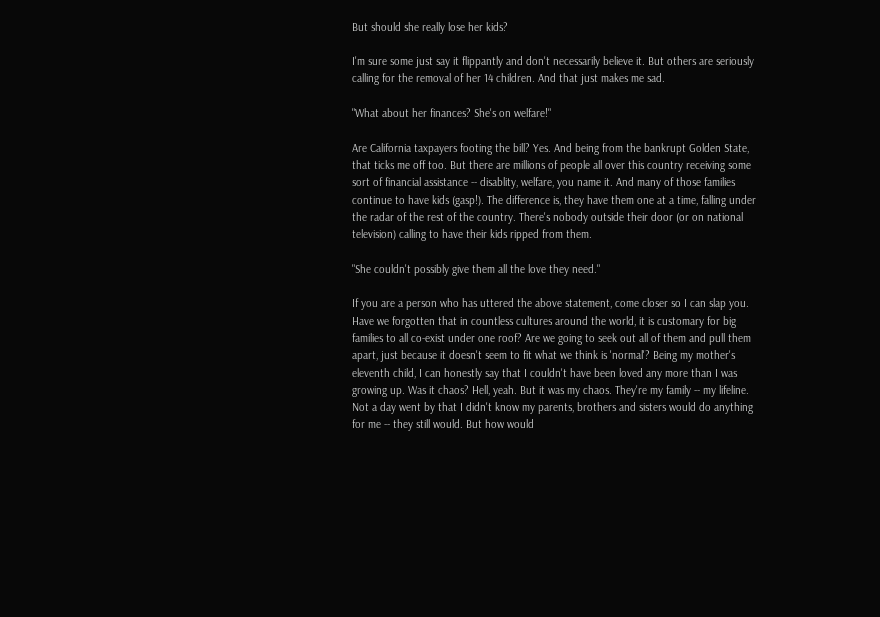But should she really lose her kids?

I'm sure some just say it flippantly and don't necessarily believe it. But others are seriously calling for the removal of her 14 children. And that just makes me sad.

"What about her finances? She's on welfare!"

Are California taxpayers footing the bill? Yes. And being from the bankrupt Golden State, that ticks me off too. But there are millions of people all over this country receiving some sort of financial assistance -- disablity, welfare, you name it. And many of those families continue to have kids (gasp!). The difference is, they have them one at a time, falling under the radar of the rest of the country. There's nobody outside their door (or on national television) calling to have their kids ripped from them.

"She couldn't possibly give them all the love they need."

If you are a person who has uttered the above statement, come closer so I can slap you. Have we forgotten that in countless cultures around the world, it is customary for big families to all co-exist under one roof? Are we going to seek out all of them and pull them apart, just because it doesn't seem to fit what we think is 'normal'? Being my mother's eleventh child, I can honestly say that I couldn't have been loved any more than I was growing up. Was it chaos? Hell, yeah. But it was my chaos. They're my family -- my lifeline. Not a day went by that I didn't know my parents, brothers and sisters would do anything for me -- they still would. But how would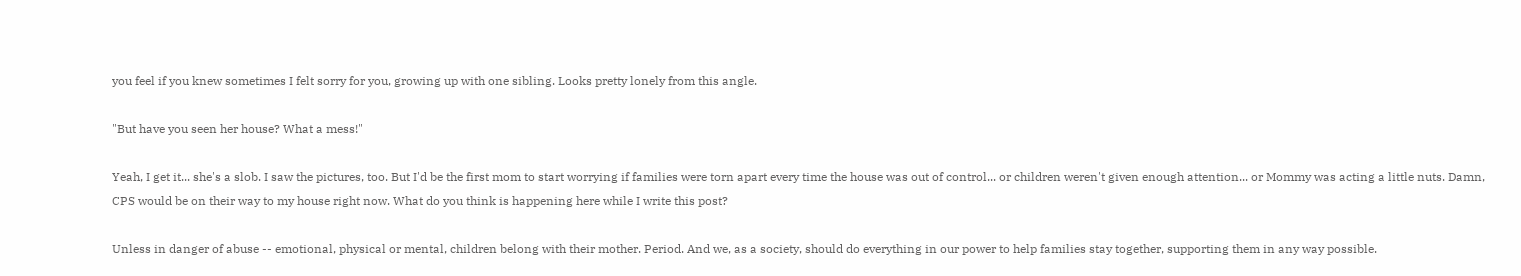you feel if you knew sometimes I felt sorry for you, growing up with one sibling. Looks pretty lonely from this angle.

"But have you seen her house? What a mess!"

Yeah, I get it... she's a slob. I saw the pictures, too. But I'd be the first mom to start worrying if families were torn apart every time the house was out of control... or children weren't given enough attention... or Mommy was acting a little nuts. Damn, CPS would be on their way to my house right now. What do you think is happening here while I write this post?

Unless in danger of abuse -- emotional, physical or mental, children belong with their mother. Period. And we, as a society, should do everything in our power to help families stay together, supporting them in any way possible.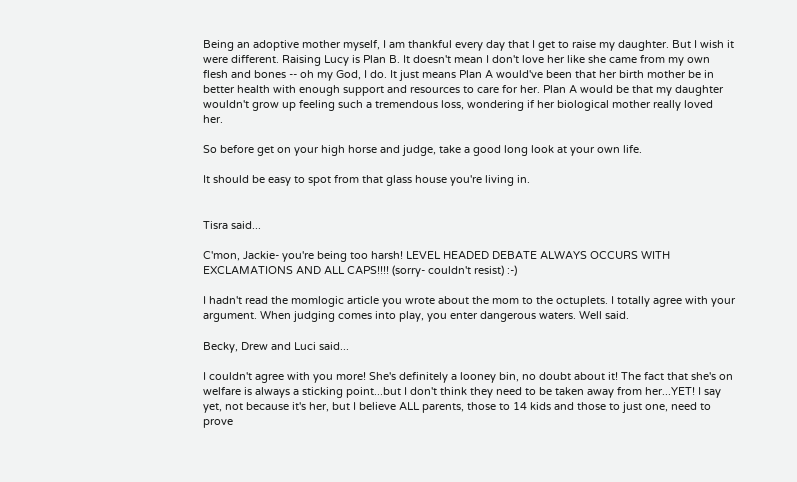Being an adoptive mother myself, I am thankful every day that I get to raise my daughter. But I wish it were different. Raising Lucy is Plan B. It doesn't mean I don't love her like she came from my own flesh and bones -- oh my God, I do. It just means Plan A would've been that her birth mother be in better health with enough support and resources to care for her. Plan A would be that my daughter wouldn't grow up feeling such a tremendous loss, wondering if her biological mother really loved her.

So before get on your high horse and judge, take a good long look at your own life.

It should be easy to spot from that glass house you're living in.


Tisra said...

C'mon, Jackie- you're being too harsh! LEVEL HEADED DEBATE ALWAYS OCCURS WITH EXCLAMATIONS AND ALL CAPS!!!! (sorry- couldn't resist) :-)

I hadn't read the momlogic article you wrote about the mom to the octuplets. I totally agree with your argument. When judging comes into play, you enter dangerous waters. Well said.

Becky, Drew and Luci said...

I couldn't agree with you more! She's definitely a looney bin, no doubt about it! The fact that she's on welfare is always a sticking point...but I don't think they need to be taken away from her...YET! I say yet, not because it's her, but I believe ALL parents, those to 14 kids and those to just one, need to prove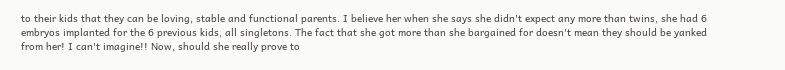to their kids that they can be loving, stable and functional parents. I believe her when she says she didn't expect any more than twins, she had 6 embryos implanted for the 6 previous kids, all singletons. The fact that she got more than she bargained for doesn't mean they should be yanked from her! I can't imagine!! Now, should she really prove to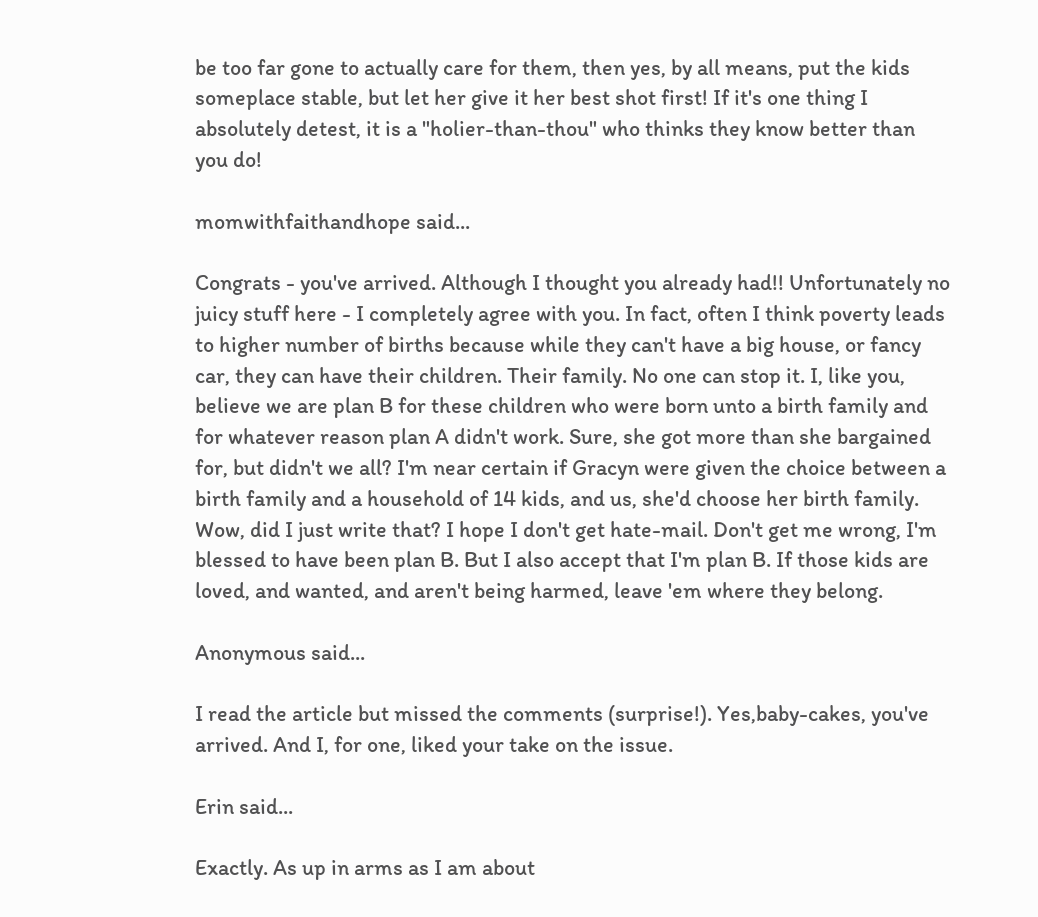be too far gone to actually care for them, then yes, by all means, put the kids someplace stable, but let her give it her best shot first! If it's one thing I absolutely detest, it is a "holier-than-thou" who thinks they know better than you do!

momwithfaithandhope said...

Congrats - you've arrived. Although I thought you already had!! Unfortunately no juicy stuff here - I completely agree with you. In fact, often I think poverty leads to higher number of births because while they can't have a big house, or fancy car, they can have their children. Their family. No one can stop it. I, like you, believe we are plan B for these children who were born unto a birth family and for whatever reason plan A didn't work. Sure, she got more than she bargained for, but didn't we all? I'm near certain if Gracyn were given the choice between a birth family and a household of 14 kids, and us, she'd choose her birth family. Wow, did I just write that? I hope I don't get hate-mail. Don't get me wrong, I'm blessed to have been plan B. But I also accept that I'm plan B. If those kids are loved, and wanted, and aren't being harmed, leave 'em where they belong.

Anonymous said...

I read the article but missed the comments (surprise!). Yes,baby-cakes, you've arrived. And I, for one, liked your take on the issue.

Erin said...

Exactly. As up in arms as I am about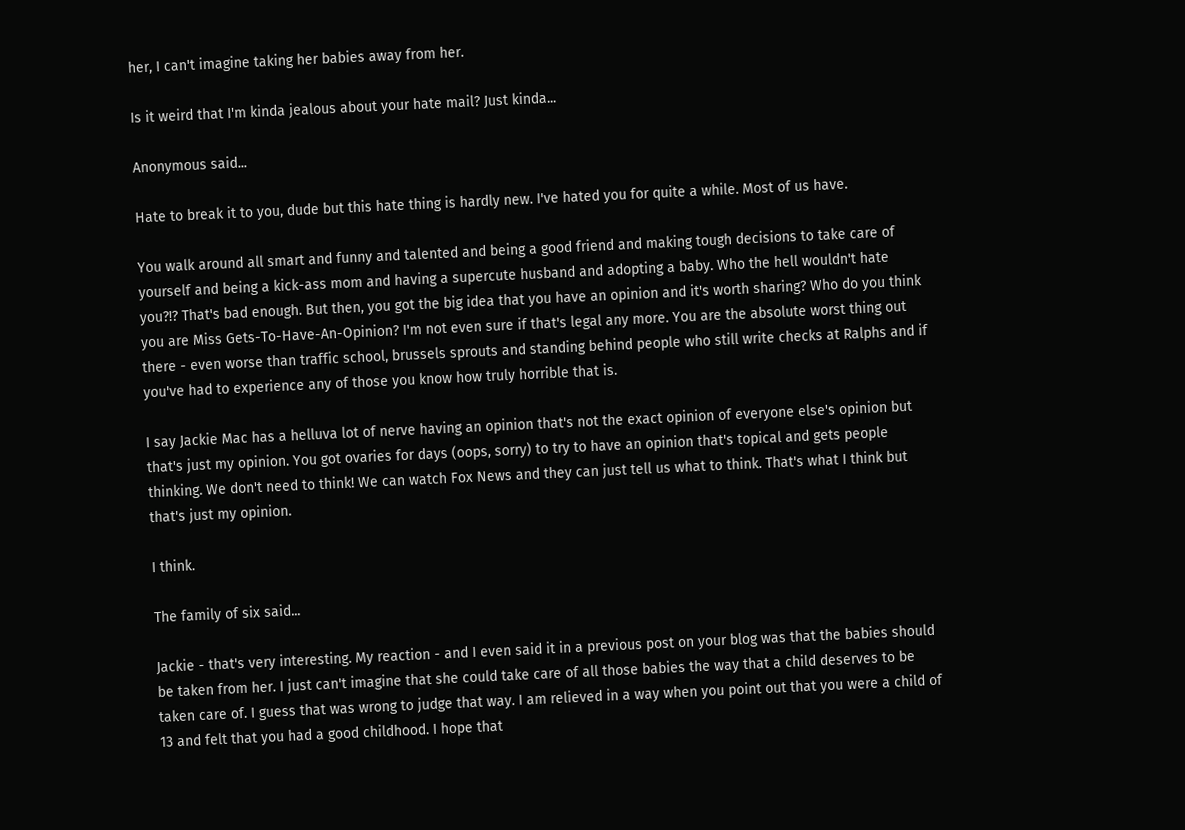her, I can't imagine taking her babies away from her.

Is it weird that I'm kinda jealous about your hate mail? Just kinda...

Anonymous said...

Hate to break it to you, dude but this hate thing is hardly new. I've hated you for quite a while. Most of us have.

You walk around all smart and funny and talented and being a good friend and making tough decisions to take care of yourself and being a kick-ass mom and having a supercute husband and adopting a baby. Who the hell wouldn't hate you?!? That's bad enough. But then, you got the big idea that you have an opinion and it's worth sharing? Who do you think you are Miss Gets-To-Have-An-Opinion? I'm not even sure if that's legal any more. You are the absolute worst thing out there - even worse than traffic school, brussels sprouts and standing behind people who still write checks at Ralphs and if you've had to experience any of those you know how truly horrible that is.

I say Jackie Mac has a helluva lot of nerve having an opinion that's not the exact opinion of everyone else's opinion but that's just my opinion. You got ovaries for days (oops, sorry) to try to have an opinion that's topical and gets people thinking. We don't need to think! We can watch Fox News and they can just tell us what to think. That's what I think but that's just my opinion.

I think.

The family of six said...

Jackie - that's very interesting. My reaction - and I even said it in a previous post on your blog was that the babies should be taken from her. I just can't imagine that she could take care of all those babies the way that a child deserves to be taken care of. I guess that was wrong to judge that way. I am relieved in a way when you point out that you were a child of 13 and felt that you had a good childhood. I hope that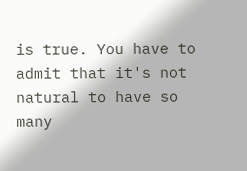is true. You have to admit that it's not natural to have so many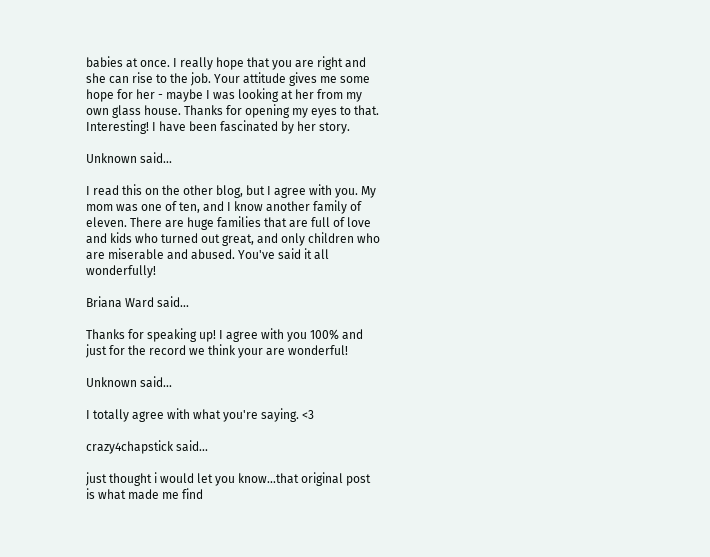babies at once. I really hope that you are right and she can rise to the job. Your attitude gives me some hope for her - maybe I was looking at her from my own glass house. Thanks for opening my eyes to that. Interesting! I have been fascinated by her story.

Unknown said...

I read this on the other blog, but I agree with you. My mom was one of ten, and I know another family of eleven. There are huge families that are full of love and kids who turned out great, and only children who are miserable and abused. You've said it all wonderfully!

Briana Ward said...

Thanks for speaking up! I agree with you 100% and just for the record we think your are wonderful!

Unknown said...

I totally agree with what you're saying. <3

crazy4chapstick said...

just thought i would let you know...that original post is what made me find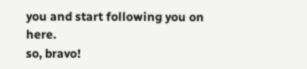you and start following you on here.
so, bravo!